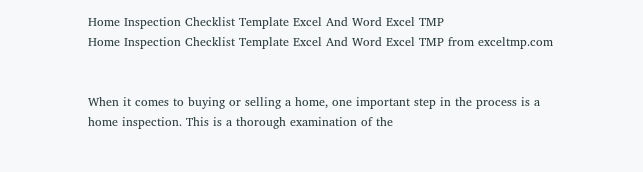Home Inspection Checklist Template Excel And Word Excel TMP
Home Inspection Checklist Template Excel And Word Excel TMP from exceltmp.com


When it comes to buying or selling a home, one important step in the process is a home inspection. This is a thorough examination of the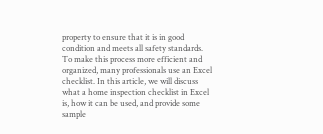property to ensure that it is in good condition and meets all safety standards. To make this process more efficient and organized, many professionals use an Excel checklist. In this article, we will discuss what a home inspection checklist in Excel is, how it can be used, and provide some sample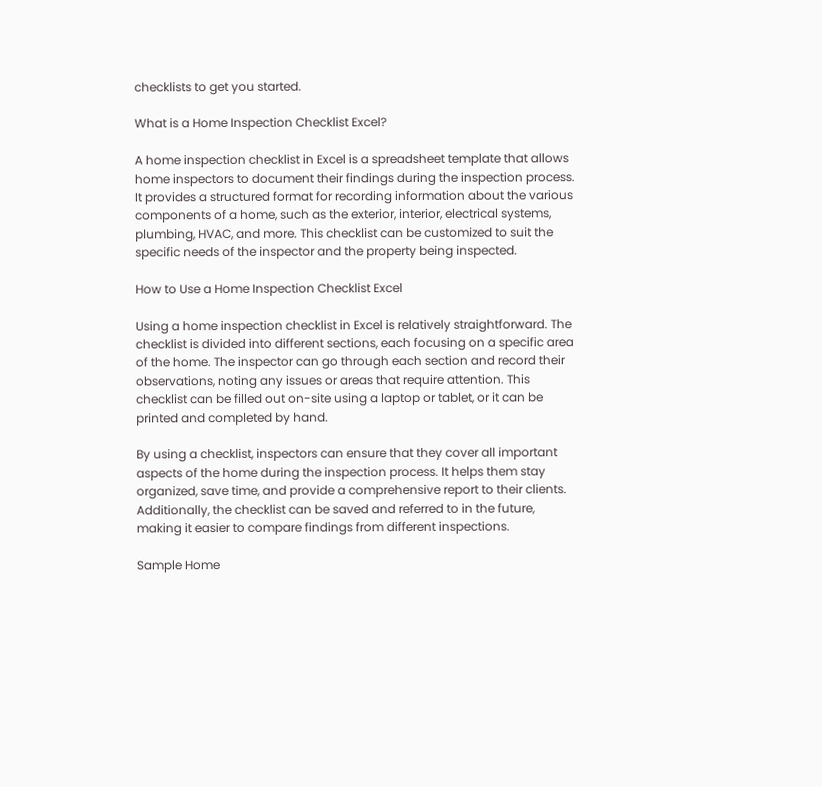checklists to get you started.

What is a Home Inspection Checklist Excel?

A home inspection checklist in Excel is a spreadsheet template that allows home inspectors to document their findings during the inspection process. It provides a structured format for recording information about the various components of a home, such as the exterior, interior, electrical systems, plumbing, HVAC, and more. This checklist can be customized to suit the specific needs of the inspector and the property being inspected.

How to Use a Home Inspection Checklist Excel

Using a home inspection checklist in Excel is relatively straightforward. The checklist is divided into different sections, each focusing on a specific area of the home. The inspector can go through each section and record their observations, noting any issues or areas that require attention. This checklist can be filled out on-site using a laptop or tablet, or it can be printed and completed by hand.

By using a checklist, inspectors can ensure that they cover all important aspects of the home during the inspection process. It helps them stay organized, save time, and provide a comprehensive report to their clients. Additionally, the checklist can be saved and referred to in the future, making it easier to compare findings from different inspections.

Sample Home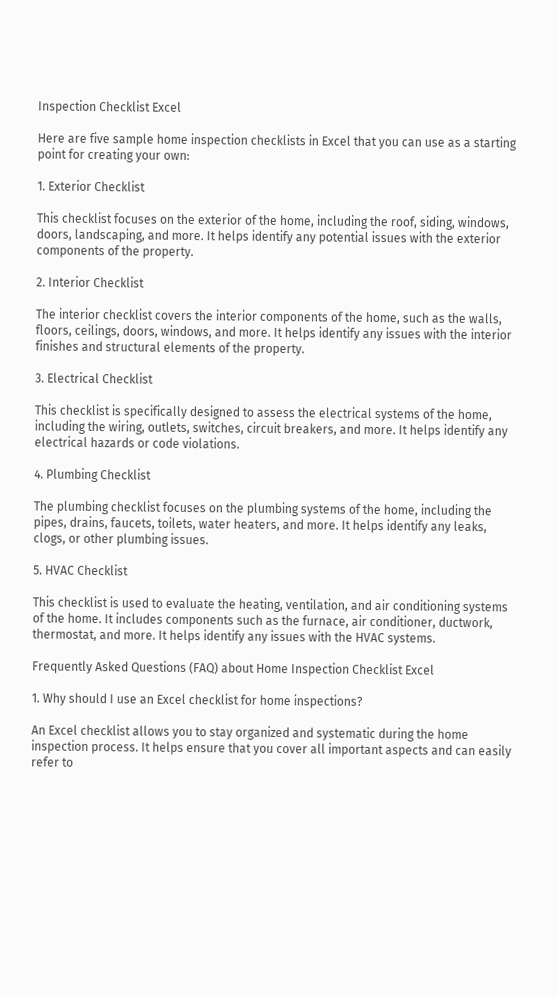Inspection Checklist Excel

Here are five sample home inspection checklists in Excel that you can use as a starting point for creating your own:

1. Exterior Checklist

This checklist focuses on the exterior of the home, including the roof, siding, windows, doors, landscaping, and more. It helps identify any potential issues with the exterior components of the property.

2. Interior Checklist

The interior checklist covers the interior components of the home, such as the walls, floors, ceilings, doors, windows, and more. It helps identify any issues with the interior finishes and structural elements of the property.

3. Electrical Checklist

This checklist is specifically designed to assess the electrical systems of the home, including the wiring, outlets, switches, circuit breakers, and more. It helps identify any electrical hazards or code violations.

4. Plumbing Checklist

The plumbing checklist focuses on the plumbing systems of the home, including the pipes, drains, faucets, toilets, water heaters, and more. It helps identify any leaks, clogs, or other plumbing issues.

5. HVAC Checklist

This checklist is used to evaluate the heating, ventilation, and air conditioning systems of the home. It includes components such as the furnace, air conditioner, ductwork, thermostat, and more. It helps identify any issues with the HVAC systems.

Frequently Asked Questions (FAQ) about Home Inspection Checklist Excel

1. Why should I use an Excel checklist for home inspections?

An Excel checklist allows you to stay organized and systematic during the home inspection process. It helps ensure that you cover all important aspects and can easily refer to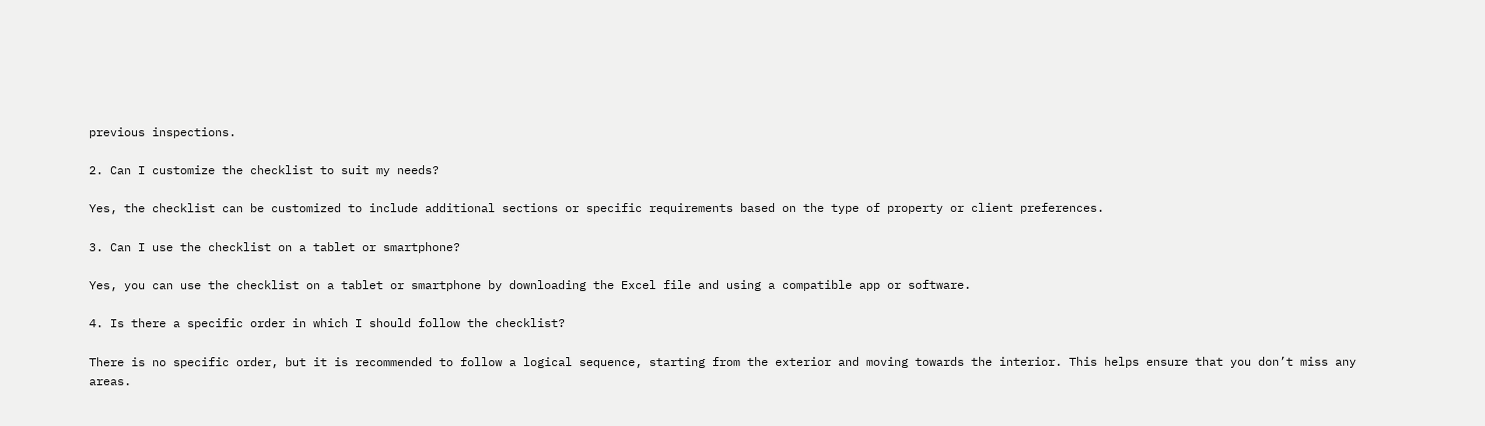previous inspections.

2. Can I customize the checklist to suit my needs?

Yes, the checklist can be customized to include additional sections or specific requirements based on the type of property or client preferences.

3. Can I use the checklist on a tablet or smartphone?

Yes, you can use the checklist on a tablet or smartphone by downloading the Excel file and using a compatible app or software.

4. Is there a specific order in which I should follow the checklist?

There is no specific order, but it is recommended to follow a logical sequence, starting from the exterior and moving towards the interior. This helps ensure that you don’t miss any areas.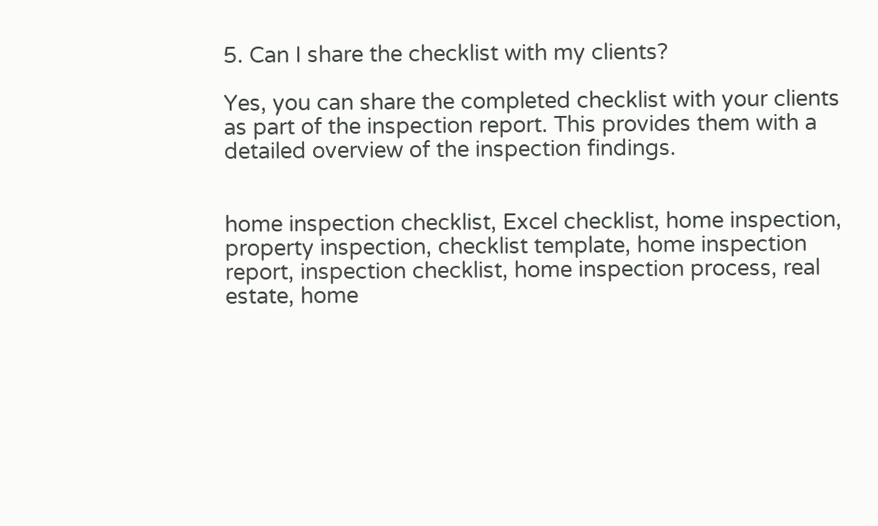5. Can I share the checklist with my clients?

Yes, you can share the completed checklist with your clients as part of the inspection report. This provides them with a detailed overview of the inspection findings.


home inspection checklist, Excel checklist, home inspection, property inspection, checklist template, home inspection report, inspection checklist, home inspection process, real estate, home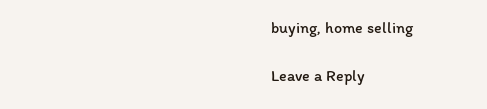buying, home selling

Leave a Reply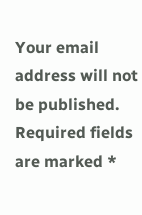Your email address will not be published. Required fields are marked *